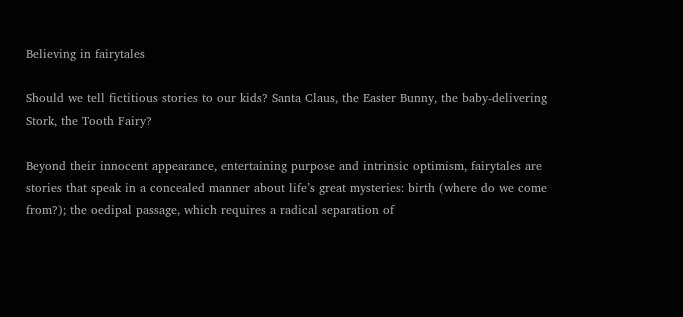Believing in fairytales

Should we tell fictitious stories to our kids? Santa Claus, the Easter Bunny, the baby-delivering Stork, the Tooth Fairy?

Beyond their innocent appearance, entertaining purpose and intrinsic optimism, fairytales are stories that speak in a concealed manner about life’s great mysteries: birth (where do we come from?); the oedipal passage, which requires a radical separation of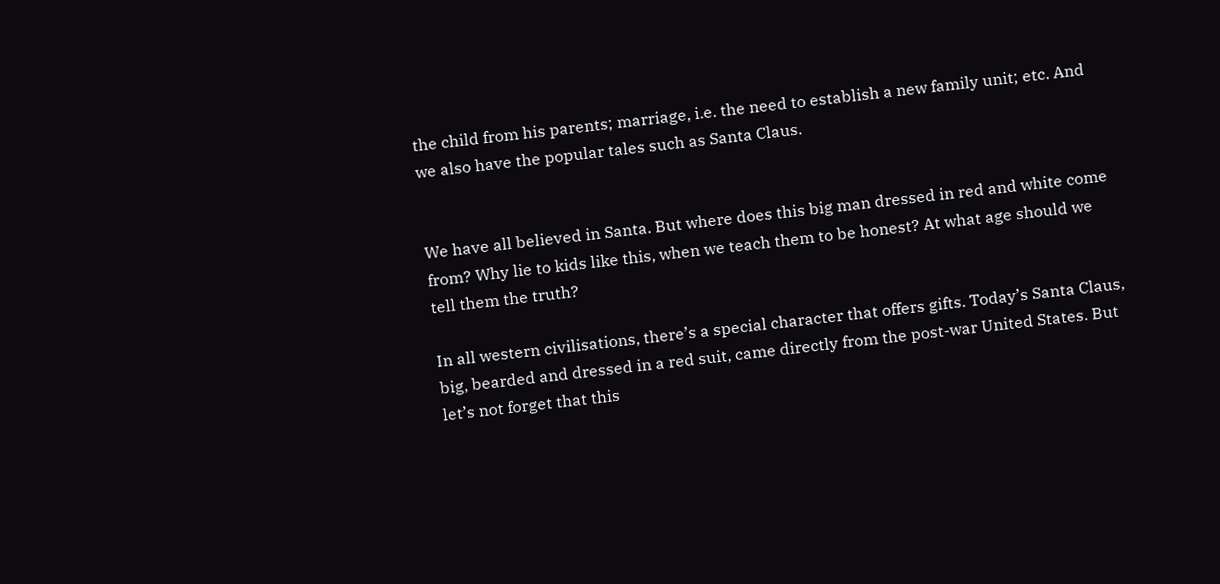the child from his parents; marriage, i.e. the need to establish a new family unit; etc. And we also have the popular tales such as Santa Claus.


We have all believed in Santa. But where does this big man dressed in red and white come from? Why lie to kids like this, when we teach them to be honest? At what age should we tell them the truth?

In all western civilisations, there’s a special character that offers gifts. Today’s Santa Claus, big, bearded and dressed in a red suit, came directly from the post-war United States. But let’s not forget that this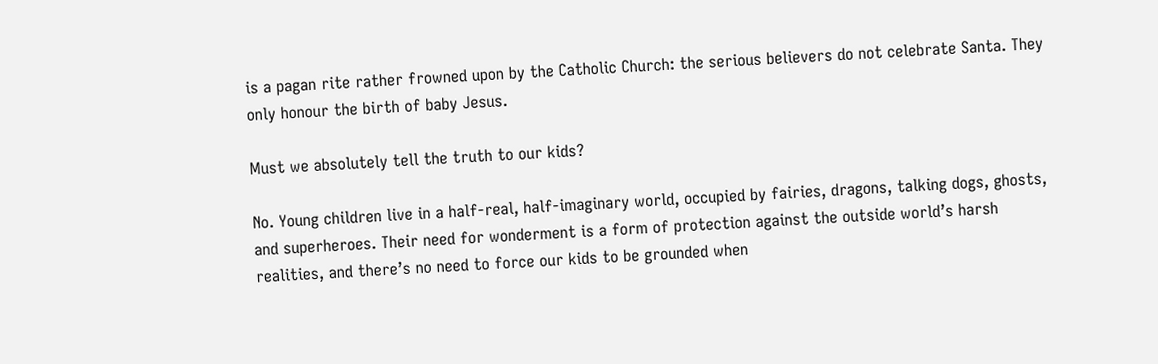is a pagan rite rather frowned upon by the Catholic Church: the serious believers do not celebrate Santa. They only honour the birth of baby Jesus.

Must we absolutely tell the truth to our kids?

No. Young children live in a half-real, half-imaginary world, occupied by fairies, dragons, talking dogs, ghosts, and superheroes. Their need for wonderment is a form of protection against the outside world’s harsh realities, and there’s no need to force our kids to be grounded when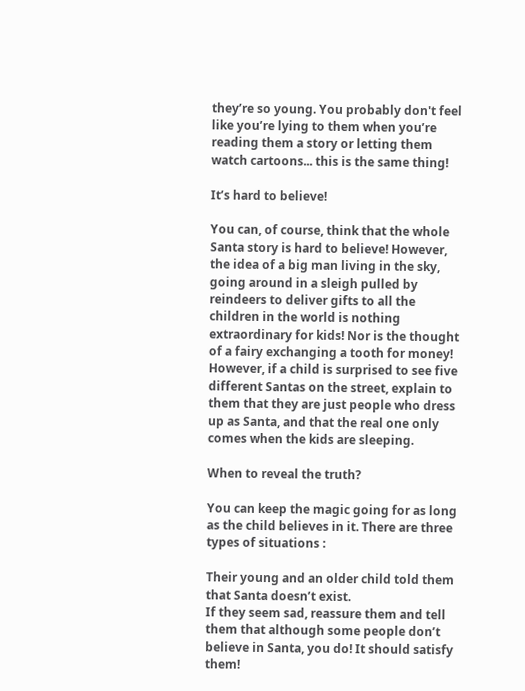they’re so young. You probably don't feel like you’re lying to them when you’re reading them a story or letting them watch cartoons... this is the same thing!

It’s hard to believe!

You can, of course, think that the whole Santa story is hard to believe! However, the idea of a big man living in the sky, going around in a sleigh pulled by reindeers to deliver gifts to all the children in the world is nothing extraordinary for kids! Nor is the thought of a fairy exchanging a tooth for money! However, if a child is surprised to see five different Santas on the street, explain to them that they are just people who dress up as Santa, and that the real one only comes when the kids are sleeping.

When to reveal the truth?

You can keep the magic going for as long as the child believes in it. There are three types of situations :

Their young and an older child told them that Santa doesn’t exist.
If they seem sad, reassure them and tell them that although some people don’t believe in Santa, you do! It should satisfy them!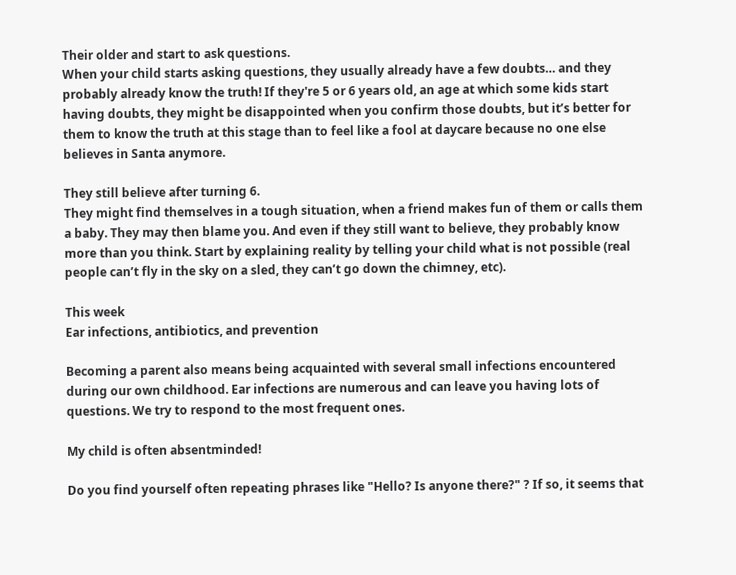Their older and start to ask questions.
When your child starts asking questions, they usually already have a few doubts… and they probably already know the truth! If they're 5 or 6 years old, an age at which some kids start having doubts, they might be disappointed when you confirm those doubts, but it’s better for them to know the truth at this stage than to feel like a fool at daycare because no one else believes in Santa anymore.

They still believe after turning 6.
They might find themselves in a tough situation, when a friend makes fun of them or calls them a baby. They may then blame you. And even if they still want to believe, they probably know more than you think. Start by explaining reality by telling your child what is not possible (real people can’t fly in the sky on a sled, they can’t go down the chimney, etc).

This week
Ear infections, antibiotics, and prevention

Becoming a parent also means being acquainted with several small infections encountered during our own childhood. Ear infections are numerous and can leave you having lots of questions. We try to respond to the most frequent ones.

My child is often absentminded!

Do you find yourself often repeating phrases like "Hello? Is anyone there?" ? If so, it seems that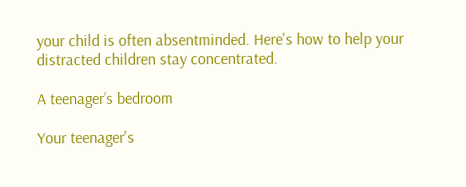your child is often absentminded. Here's how to help your distracted children stay concentrated.

A teenager’s bedroom

Your teenager's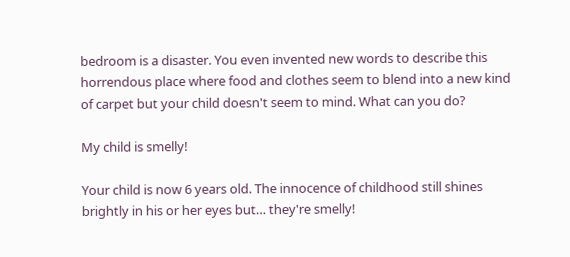bedroom is a disaster. You even invented new words to describe this horrendous place where food and clothes seem to blend into a new kind of carpet but your child doesn't seem to mind. What can you do?

My child is smelly!

Your child is now 6 years old. The innocence of childhood still shines brightly in his or her eyes but… they're smelly!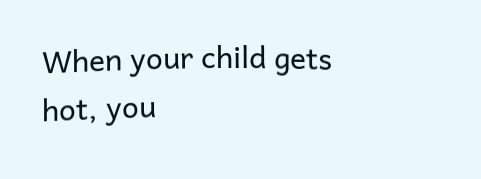When your child gets hot, you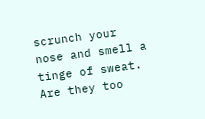scrunch your nose and smell a tinge of sweat. Are they too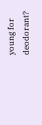young for deodorant?